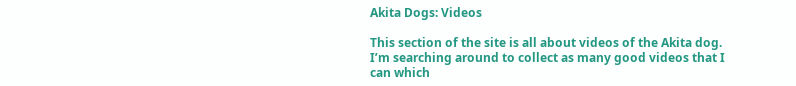Akita Dogs: Videos

This section of the site is all about videos of the Akita dog. I’m searching around to collect as many good videos that I can which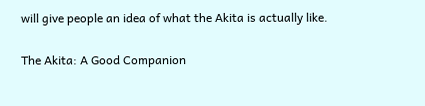will give people an idea of what the Akita is actually like.

The Akita: A Good Companion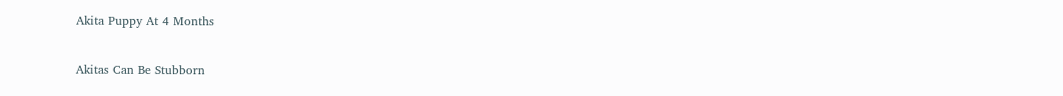Akita Puppy At 4 Months

Akitas Can Be Stubborn